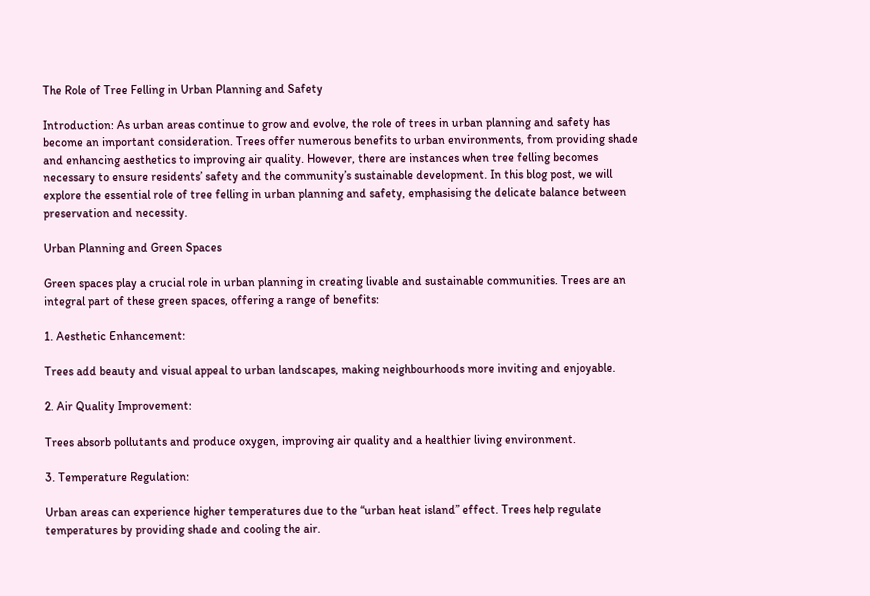The Role of Tree Felling in Urban Planning and Safety

Introduction: As urban areas continue to grow and evolve, the role of trees in urban planning and safety has become an important consideration. Trees offer numerous benefits to urban environments, from providing shade and enhancing aesthetics to improving air quality. However, there are instances when tree felling becomes necessary to ensure residents’ safety and the community’s sustainable development. In this blog post, we will explore the essential role of tree felling in urban planning and safety, emphasising the delicate balance between preservation and necessity.

Urban Planning and Green Spaces

Green spaces play a crucial role in urban planning in creating livable and sustainable communities. Trees are an integral part of these green spaces, offering a range of benefits:

1. Aesthetic Enhancement:

Trees add beauty and visual appeal to urban landscapes, making neighbourhoods more inviting and enjoyable.

2. Air Quality Improvement:

Trees absorb pollutants and produce oxygen, improving air quality and a healthier living environment.

3. Temperature Regulation:

Urban areas can experience higher temperatures due to the “urban heat island” effect. Trees help regulate temperatures by providing shade and cooling the air.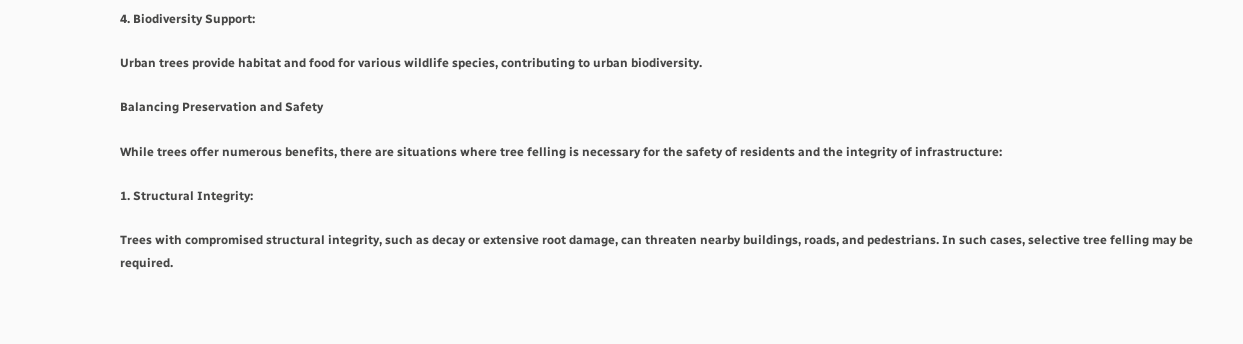4. Biodiversity Support:

Urban trees provide habitat and food for various wildlife species, contributing to urban biodiversity.

Balancing Preservation and Safety

While trees offer numerous benefits, there are situations where tree felling is necessary for the safety of residents and the integrity of infrastructure:

1. Structural Integrity:

Trees with compromised structural integrity, such as decay or extensive root damage, can threaten nearby buildings, roads, and pedestrians. In such cases, selective tree felling may be required.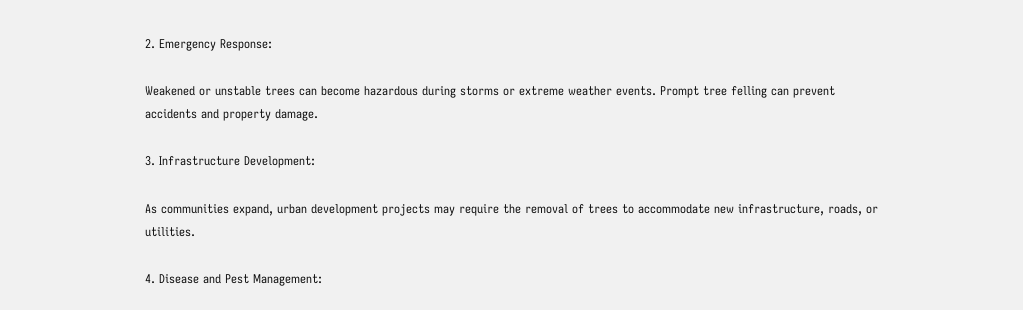2. Emergency Response:

Weakened or unstable trees can become hazardous during storms or extreme weather events. Prompt tree felling can prevent accidents and property damage.

3. Infrastructure Development:

As communities expand, urban development projects may require the removal of trees to accommodate new infrastructure, roads, or utilities.

4. Disease and Pest Management: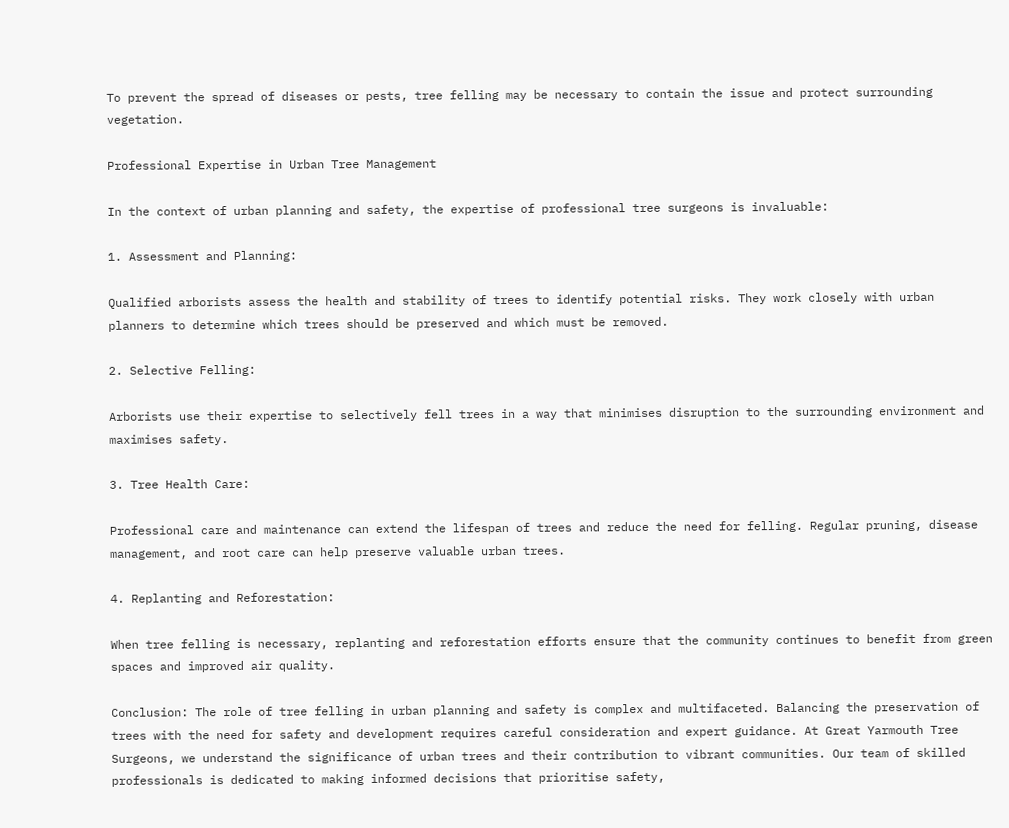To prevent the spread of diseases or pests, tree felling may be necessary to contain the issue and protect surrounding vegetation.

Professional Expertise in Urban Tree Management

In the context of urban planning and safety, the expertise of professional tree surgeons is invaluable:

1. Assessment and Planning:

Qualified arborists assess the health and stability of trees to identify potential risks. They work closely with urban planners to determine which trees should be preserved and which must be removed.

2. Selective Felling:

Arborists use their expertise to selectively fell trees in a way that minimises disruption to the surrounding environment and maximises safety.

3. Tree Health Care:

Professional care and maintenance can extend the lifespan of trees and reduce the need for felling. Regular pruning, disease management, and root care can help preserve valuable urban trees.

4. Replanting and Reforestation:

When tree felling is necessary, replanting and reforestation efforts ensure that the community continues to benefit from green spaces and improved air quality.

Conclusion: The role of tree felling in urban planning and safety is complex and multifaceted. Balancing the preservation of trees with the need for safety and development requires careful consideration and expert guidance. At Great Yarmouth Tree Surgeons, we understand the significance of urban trees and their contribution to vibrant communities. Our team of skilled professionals is dedicated to making informed decisions that prioritise safety,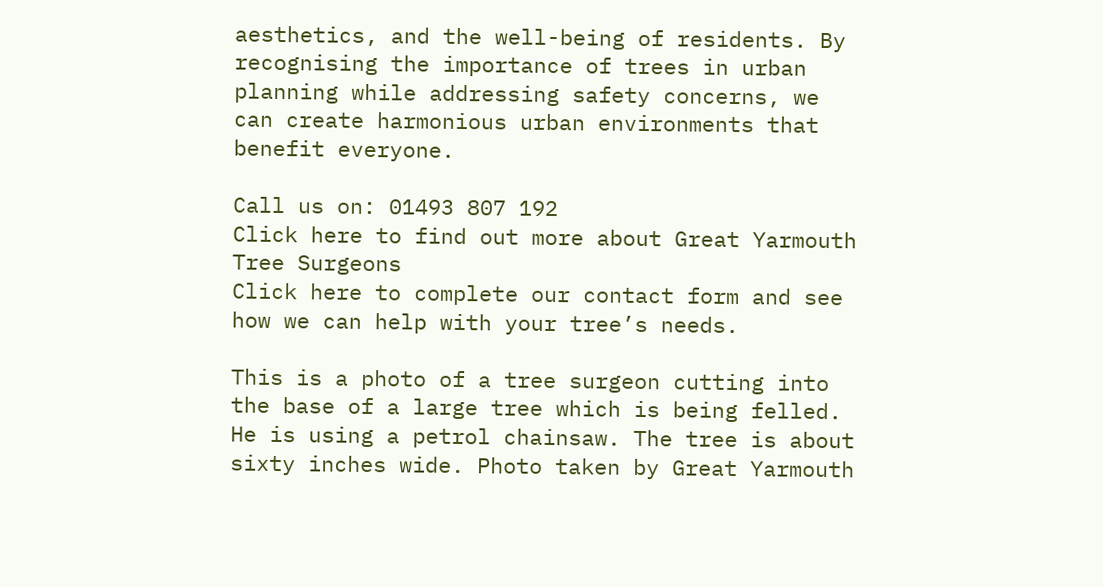aesthetics, and the well-being of residents. By recognising the importance of trees in urban planning while addressing safety concerns, we can create harmonious urban environments that benefit everyone.

Call us on: 01493 807 192
Click here to find out more about Great Yarmouth Tree Surgeons
Click here to complete our contact form and see how we can help with your tree’s needs.

This is a photo of a tree surgeon cutting into the base of a large tree which is being felled. He is using a petrol chainsaw. The tree is about sixty inches wide. Photo taken by Great Yarmouth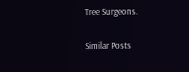Tree Surgeons.

Similar Posts